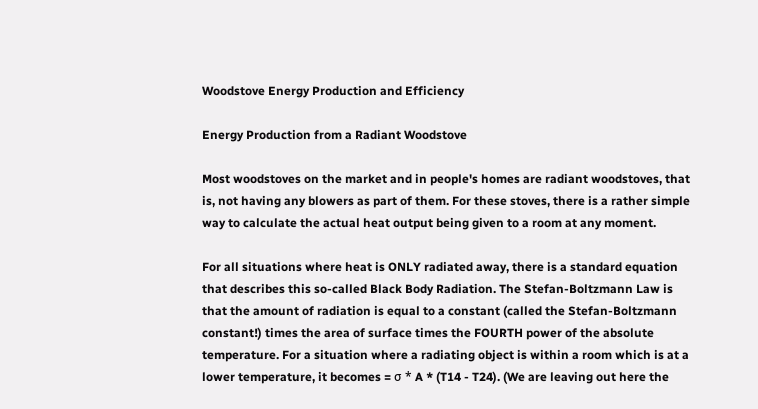Woodstove Energy Production and Efficiency

Energy Production from a Radiant Woodstove

Most woodstoves on the market and in people's homes are radiant woodstoves, that is, not having any blowers as part of them. For these stoves, there is a rather simple way to calculate the actual heat output being given to a room at any moment.

For all situations where heat is ONLY radiated away, there is a standard equation that describes this so-called Black Body Radiation. The Stefan-Boltzmann Law is that the amount of radiation is equal to a constant (called the Stefan-Boltzmann constant!) times the area of surface times the FOURTH power of the absolute temperature. For a situation where a radiating object is within a room which is at a lower temperature, it becomes = σ * A * (T14 - T24). (We are leaving out here the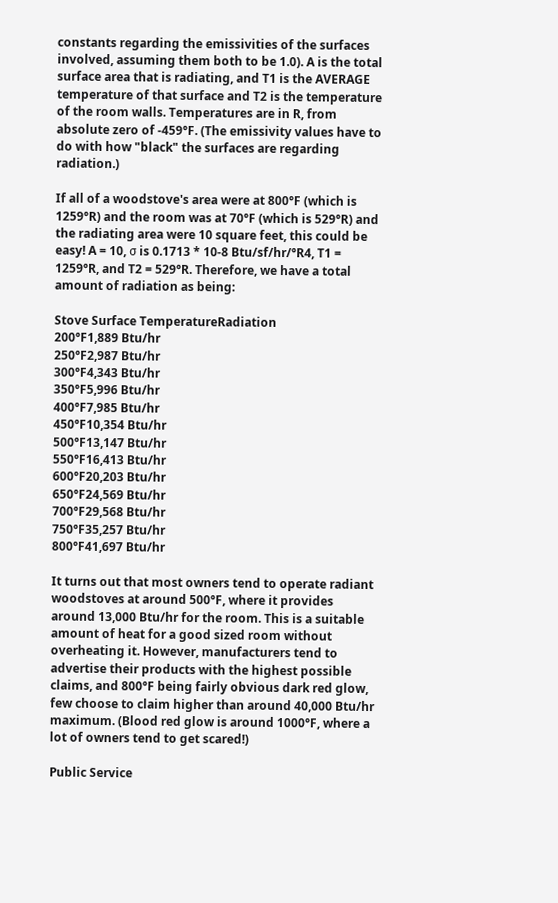constants regarding the emissivities of the surfaces involved, assuming them both to be 1.0). A is the total surface area that is radiating, and T1 is the AVERAGE temperature of that surface and T2 is the temperature of the room walls. Temperatures are in R, from absolute zero of -459°F. (The emissivity values have to do with how "black" the surfaces are regarding radiation.)

If all of a woodstove's area were at 800°F (which is 1259°R) and the room was at 70°F (which is 529°R) and the radiating area were 10 square feet, this could be easy! A = 10, σ is 0.1713 * 10-8 Btu/sf/hr/°R4, T1 = 1259°R, and T2 = 529°R. Therefore, we have a total amount of radiation as being:

Stove Surface TemperatureRadiation
200°F1,889 Btu/hr
250°F2,987 Btu/hr
300°F4,343 Btu/hr
350°F5,996 Btu/hr
400°F7,985 Btu/hr
450°F10,354 Btu/hr
500°F13,147 Btu/hr
550°F16,413 Btu/hr
600°F20,203 Btu/hr
650°F24,569 Btu/hr
700°F29,568 Btu/hr
750°F35,257 Btu/hr
800°F41,697 Btu/hr

It turns out that most owners tend to operate radiant woodstoves at around 500°F, where it provides around 13,000 Btu/hr for the room. This is a suitable amount of heat for a good sized room without overheating it. However, manufacturers tend to advertise their products with the highest possible claims, and 800°F being fairly obvious dark red glow, few choose to claim higher than around 40,000 Btu/hr maximum. (Blood red glow is around 1000°F, where a lot of owners tend to get scared!)

Public Service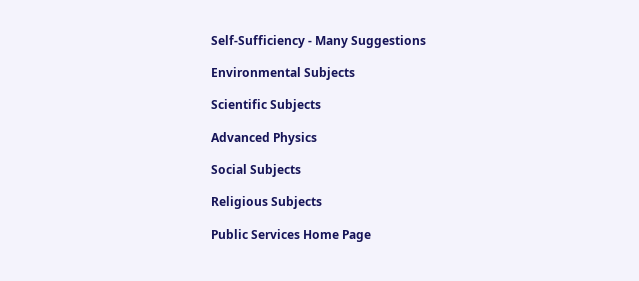Self-Sufficiency - Many Suggestions

Environmental Subjects

Scientific Subjects

Advanced Physics

Social Subjects

Religious Subjects

Public Services Home Page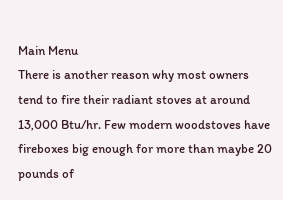Main Menu
There is another reason why most owners tend to fire their radiant stoves at around 13,000 Btu/hr. Few modern woodstoves have fireboxes big enough for more than maybe 20 pounds of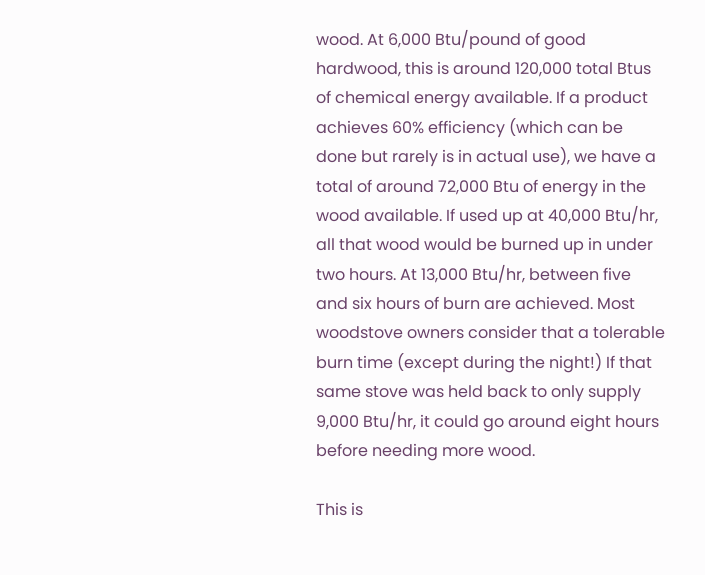wood. At 6,000 Btu/pound of good hardwood, this is around 120,000 total Btus of chemical energy available. If a product achieves 60% efficiency (which can be done but rarely is in actual use), we have a total of around 72,000 Btu of energy in the wood available. If used up at 40,000 Btu/hr, all that wood would be burned up in under two hours. At 13,000 Btu/hr, between five and six hours of burn are achieved. Most woodstove owners consider that a tolerable burn time (except during the night!) If that same stove was held back to only supply 9,000 Btu/hr, it could go around eight hours before needing more wood.

This is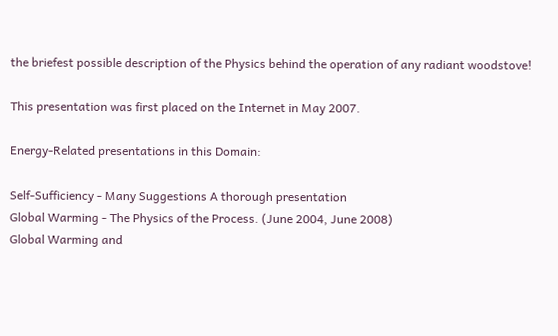the briefest possible description of the Physics behind the operation of any radiant woodstove!

This presentation was first placed on the Internet in May 2007.

Energy-Related presentations in this Domain:

Self-Sufficiency - Many Suggestions A thorough presentation
Global Warming - The Physics of the Process. (June 2004, June 2008)
Global Warming and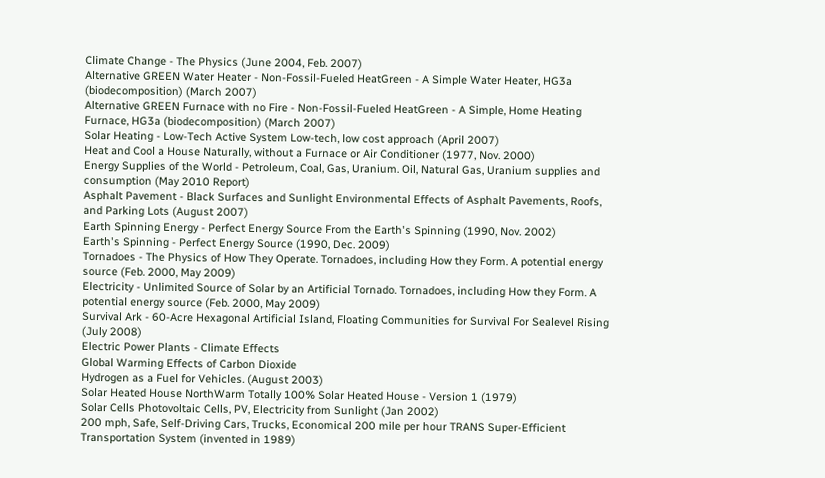Climate Change - The Physics (June 2004, Feb. 2007)
Alternative GREEN Water Heater - Non-Fossil-Fueled HeatGreen - A Simple Water Heater, HG3a (biodecomposition) (March 2007)
Alternative GREEN Furnace with no Fire - Non-Fossil-Fueled HeatGreen - A Simple, Home Heating Furnace, HG3a (biodecomposition) (March 2007)
Solar Heating - Low-Tech Active System Low-tech, low cost approach (April 2007)
Heat and Cool a House Naturally, without a Furnace or Air Conditioner (1977, Nov. 2000)
Energy Supplies of the World - Petroleum, Coal, Gas, Uranium. Oil, Natural Gas, Uranium supplies and consumption (May 2010 Report)
Asphalt Pavement - Black Surfaces and Sunlight Environmental Effects of Asphalt Pavements, Roofs, and Parking Lots (August 2007)
Earth Spinning Energy - Perfect Energy Source From the Earth's Spinning (1990, Nov. 2002)
Earth's Spinning - Perfect Energy Source (1990, Dec. 2009)
Tornadoes - The Physics of How They Operate. Tornadoes, including How they Form. A potential energy source (Feb. 2000, May 2009)
Electricity - Unlimited Source of Solar by an Artificial Tornado. Tornadoes, including How they Form. A potential energy source (Feb. 2000, May 2009)
Survival Ark - 60-Acre Hexagonal Artificial Island, Floating Communities for Survival For Sealevel Rising (July 2008)
Electric Power Plants - Climate Effects
Global Warming Effects of Carbon Dioxide
Hydrogen as a Fuel for Vehicles. (August 2003)
Solar Heated House NorthWarm Totally 100% Solar Heated House - Version 1 (1979)
Solar Cells Photovoltaic Cells, PV, Electricity from Sunlight (Jan 2002)
200 mph, Safe, Self-Driving Cars, Trucks, Economical 200 mile per hour TRANS Super-Efficient Transportation System (invented in 1989)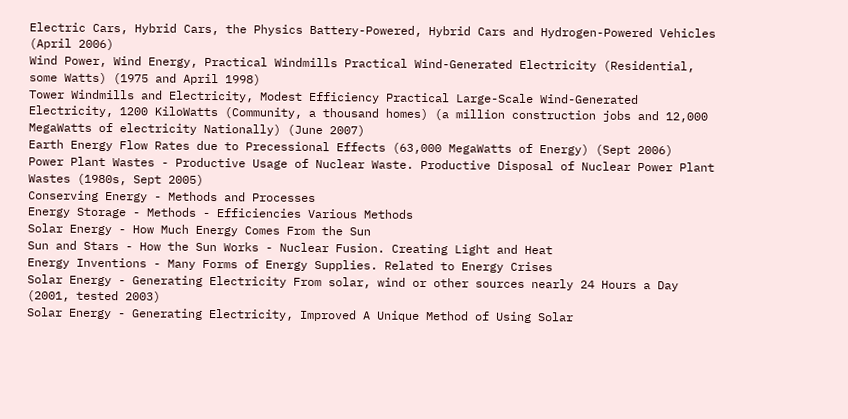Electric Cars, Hybrid Cars, the Physics Battery-Powered, Hybrid Cars and Hydrogen-Powered Vehicles (April 2006)
Wind Power, Wind Energy, Practical Windmills Practical Wind-Generated Electricity (Residential, some Watts) (1975 and April 1998)
Tower Windmills and Electricity, Modest Efficiency Practical Large-Scale Wind-Generated Electricity, 1200 KiloWatts (Community, a thousand homes) (a million construction jobs and 12,000 MegaWatts of electricity Nationally) (June 2007)
Earth Energy Flow Rates due to Precessional Effects (63,000 MegaWatts of Energy) (Sept 2006)
Power Plant Wastes - Productive Usage of Nuclear Waste. Productive Disposal of Nuclear Power Plant Wastes (1980s, Sept 2005)
Conserving Energy - Methods and Processes
Energy Storage - Methods - Efficiencies Various Methods
Solar Energy - How Much Energy Comes From the Sun
Sun and Stars - How the Sun Works - Nuclear Fusion. Creating Light and Heat
Energy Inventions - Many Forms of Energy Supplies. Related to Energy Crises
Solar Energy - Generating Electricity From solar, wind or other sources nearly 24 Hours a Day (2001, tested 2003)
Solar Energy - Generating Electricity, Improved A Unique Method of Using Solar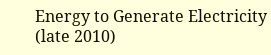Energy to Generate Electricity (late 2010)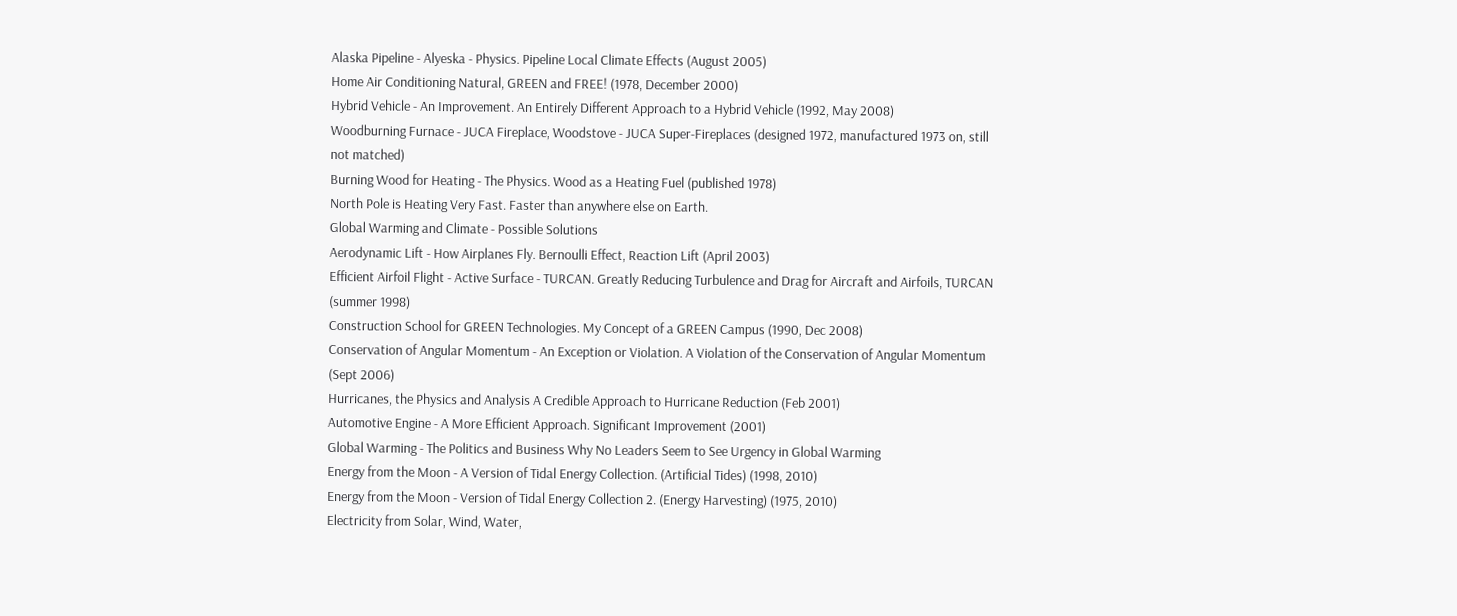Alaska Pipeline - Alyeska - Physics. Pipeline Local Climate Effects (August 2005)
Home Air Conditioning Natural, GREEN and FREE! (1978, December 2000)
Hybrid Vehicle - An Improvement. An Entirely Different Approach to a Hybrid Vehicle (1992, May 2008)
Woodburning Furnace - JUCA Fireplace, Woodstove - JUCA Super-Fireplaces (designed 1972, manufactured 1973 on, still not matched)
Burning Wood for Heating - The Physics. Wood as a Heating Fuel (published 1978)
North Pole is Heating Very Fast. Faster than anywhere else on Earth.
Global Warming and Climate - Possible Solutions
Aerodynamic Lift - How Airplanes Fly. Bernoulli Effect, Reaction Lift (April 2003)
Efficient Airfoil Flight - Active Surface - TURCAN. Greatly Reducing Turbulence and Drag for Aircraft and Airfoils, TURCAN (summer 1998)
Construction School for GREEN Technologies. My Concept of a GREEN Campus (1990, Dec 2008)
Conservation of Angular Momentum - An Exception or Violation. A Violation of the Conservation of Angular Momentum (Sept 2006)
Hurricanes, the Physics and Analysis A Credible Approach to Hurricane Reduction (Feb 2001)
Automotive Engine - A More Efficient Approach. Significant Improvement (2001)
Global Warming - The Politics and Business Why No Leaders Seem to See Urgency in Global Warming
Energy from the Moon - A Version of Tidal Energy Collection. (Artificial Tides) (1998, 2010)
Energy from the Moon - Version of Tidal Energy Collection 2. (Energy Harvesting) (1975, 2010)
Electricity from Solar, Wind, Water,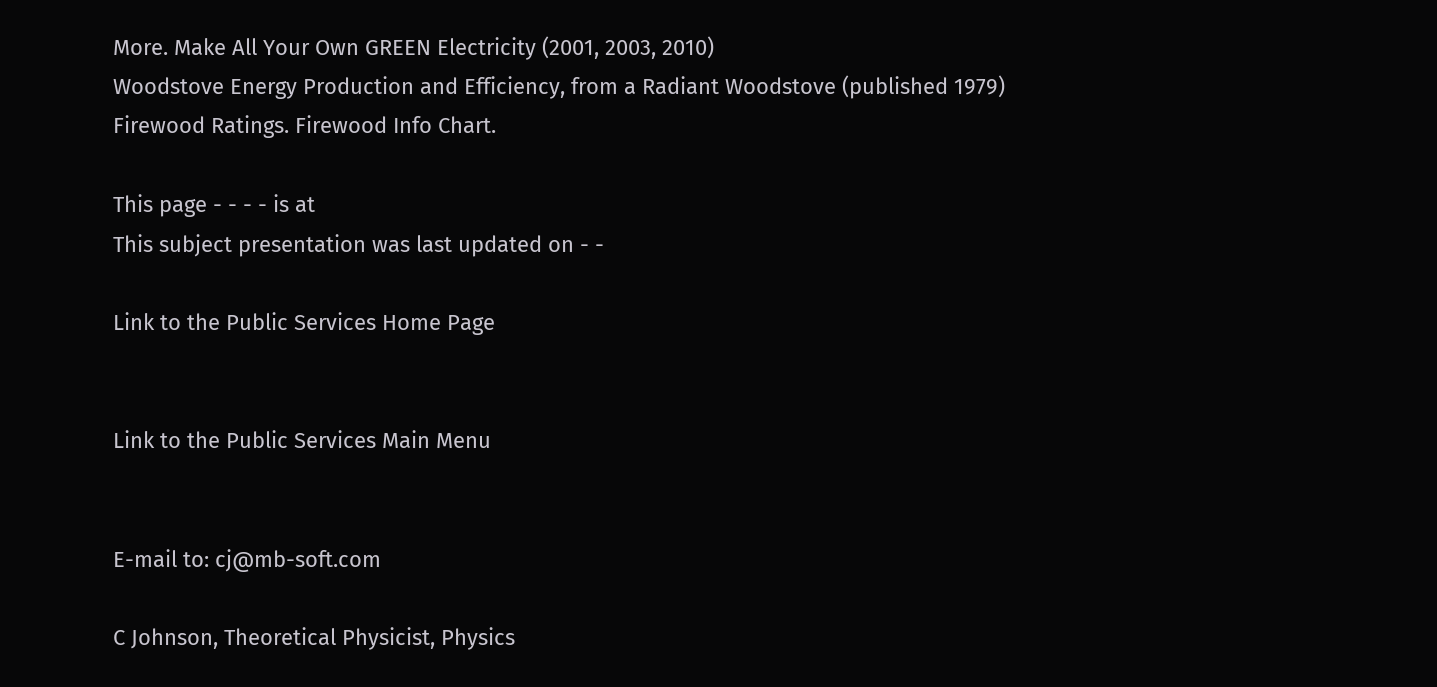More. Make All Your Own GREEN Electricity (2001, 2003, 2010)
Woodstove Energy Production and Efficiency, from a Radiant Woodstove (published 1979)
Firewood Ratings. Firewood Info Chart.

This page - - - - is at
This subject presentation was last updated on - -

Link to the Public Services Home Page


Link to the Public Services Main Menu


E-mail to: cj@mb-soft.com

C Johnson, Theoretical Physicist, Physics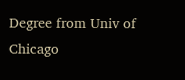Degree from Univ of Chicago